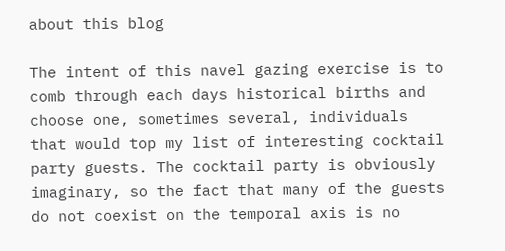about this blog

The intent of this navel gazing exercise is to comb through each days historical births and choose one, sometimes several, individuals that would top my list of interesting cocktail party guests. The cocktail party is obviously imaginary, so the fact that many of the guests do not coexist on the temporal axis is no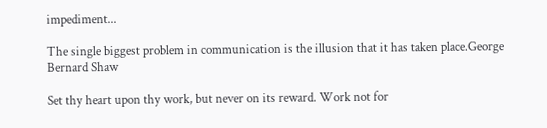impediment...

The single biggest problem in communication is the illusion that it has taken place.George Bernard Shaw

Set thy heart upon thy work, but never on its reward. Work not for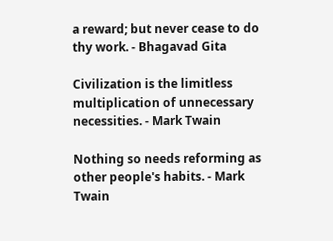a reward; but never cease to do thy work. - Bhagavad Gita

Civilization is the limitless multiplication of unnecessary necessities. - Mark Twain

Nothing so needs reforming as other people's habits. - Mark Twain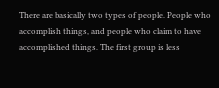There are basically two types of people. People who accomplish things, and people who claim to have accomplished things. The first group is less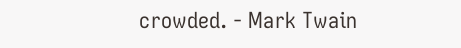crowded. - Mark Twain